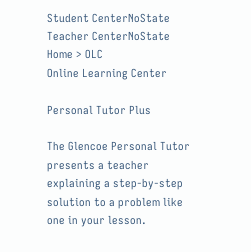Student CenterNoState
Teacher CenterNoState Home > OLC
Online Learning Center

Personal Tutor Plus

The Glencoe Personal Tutor presents a teacher explaining a step-by-step solution to a problem like one in your lesson.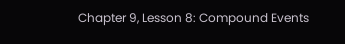Chapter 9, Lesson 8: Compound Events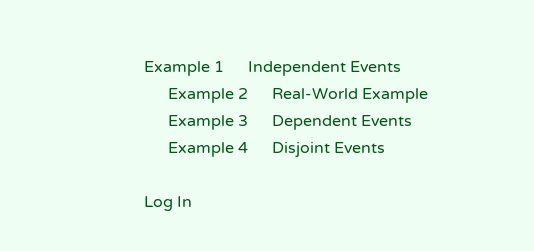Example 1      Independent Events
      Example 2      Real-World Example
      Example 3      Dependent Events
      Example 4      Disjoint Events

Log In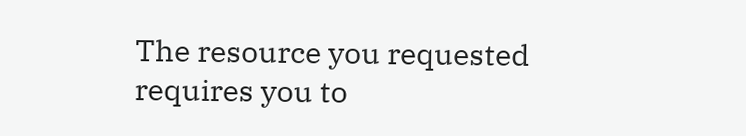The resource you requested requires you to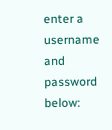enter a username and password below: